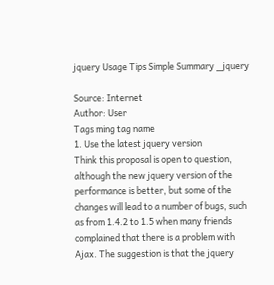jquery Usage Tips Simple Summary _jquery

Source: Internet
Author: User
Tags ming tag name
1. Use the latest jquery version
Think this proposal is open to question, although the new jquery version of the performance is better, but some of the changes will lead to a number of bugs, such as from 1.4.2 to 1.5 when many friends complained that there is a problem with Ajax. The suggestion is that the jquery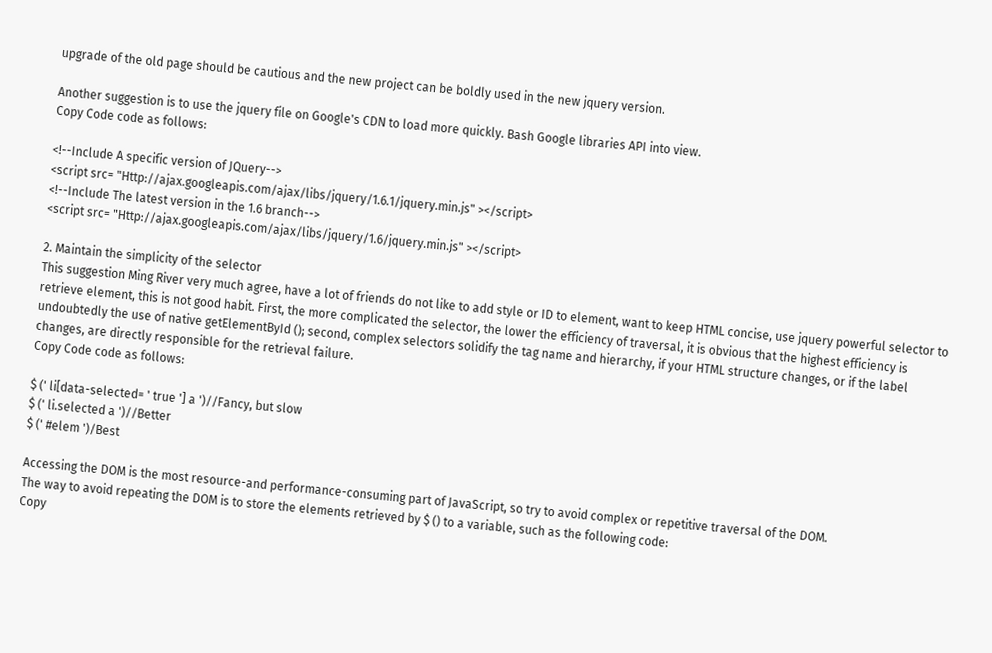upgrade of the old page should be cautious and the new project can be boldly used in the new jquery version.

Another suggestion is to use the jquery file on Google's CDN to load more quickly. Bash Google libraries API into view.
Copy Code code as follows:

<!--Include A specific version of JQuery-->
<script src= "Http://ajax.googleapis.com/ajax/libs/jquery/1.6.1/jquery.min.js" ></script>
<!--Include The latest version in the 1.6 branch-->
<script src= "Http://ajax.googleapis.com/ajax/libs/jquery/1.6/jquery.min.js" ></script>

2. Maintain the simplicity of the selector
This suggestion Ming River very much agree, have a lot of friends do not like to add style or ID to element, want to keep HTML concise, use jquery powerful selector to retrieve element, this is not good habit. First, the more complicated the selector, the lower the efficiency of traversal, it is obvious that the highest efficiency is undoubtedly the use of native getElementById (); second, complex selectors solidify the tag name and hierarchy, if your HTML structure changes, or if the label changes, are directly responsible for the retrieval failure.
Copy Code code as follows:

$ (' li[data-selected= ' true '] a ')//Fancy, but slow
$ (' li.selected a ')//Better
$ (' #elem ')/Best

Accessing the DOM is the most resource-and performance-consuming part of JavaScript, so try to avoid complex or repetitive traversal of the DOM.
The way to avoid repeating the DOM is to store the elements retrieved by $ () to a variable, such as the following code:
Copy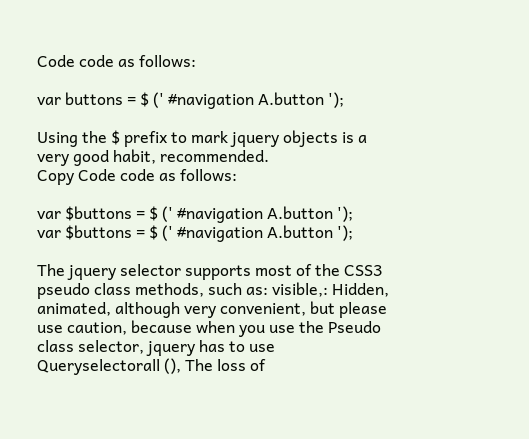Code code as follows:

var buttons = $ (' #navigation A.button ');

Using the $ prefix to mark jquery objects is a very good habit, recommended.
Copy Code code as follows:

var $buttons = $ (' #navigation A.button ');
var $buttons = $ (' #navigation A.button ');

The jquery selector supports most of the CSS3 pseudo class methods, such as: visible,: Hidden, animated, although very convenient, but please use caution, because when you use the Pseudo class selector, jquery has to use Queryselectorall (), The loss of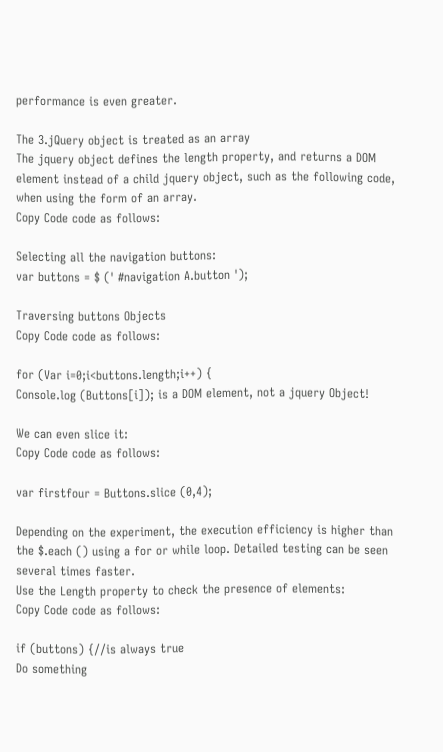performance is even greater.

The 3.jQuery object is treated as an array
The jquery object defines the length property, and returns a DOM element instead of a child jquery object, such as the following code, when using the form of an array.
Copy Code code as follows:

Selecting all the navigation buttons:
var buttons = $ (' #navigation A.button ');

Traversing buttons Objects
Copy Code code as follows:

for (Var i=0;i<buttons.length;i++) {
Console.log (Buttons[i]); is a DOM element, not a jquery Object!

We can even slice it:
Copy Code code as follows:

var firstfour = Buttons.slice (0,4);

Depending on the experiment, the execution efficiency is higher than the $.each () using a for or while loop. Detailed testing can be seen several times faster.
Use the Length property to check the presence of elements:
Copy Code code as follows:

if (buttons) {//is always true
Do something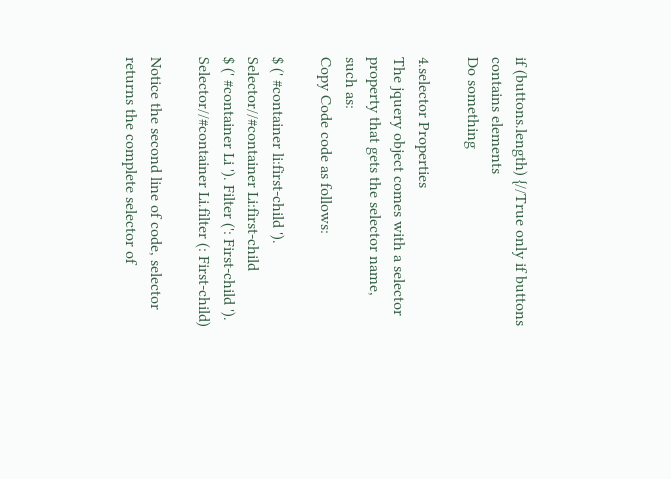if (buttons.length) {//True only if buttons contains elements
Do something

4.selector Properties
The jquery object comes with a selector property that gets the selector name, such as:
Copy Code code as follows:

$ (' #container li:first-child '). Selector//#container Li:first-child
$ (' #container Li '). Filter (': First-child '). Selector//#container Li.filter (: First-child)

Notice the second line of code, selector returns the complete selector of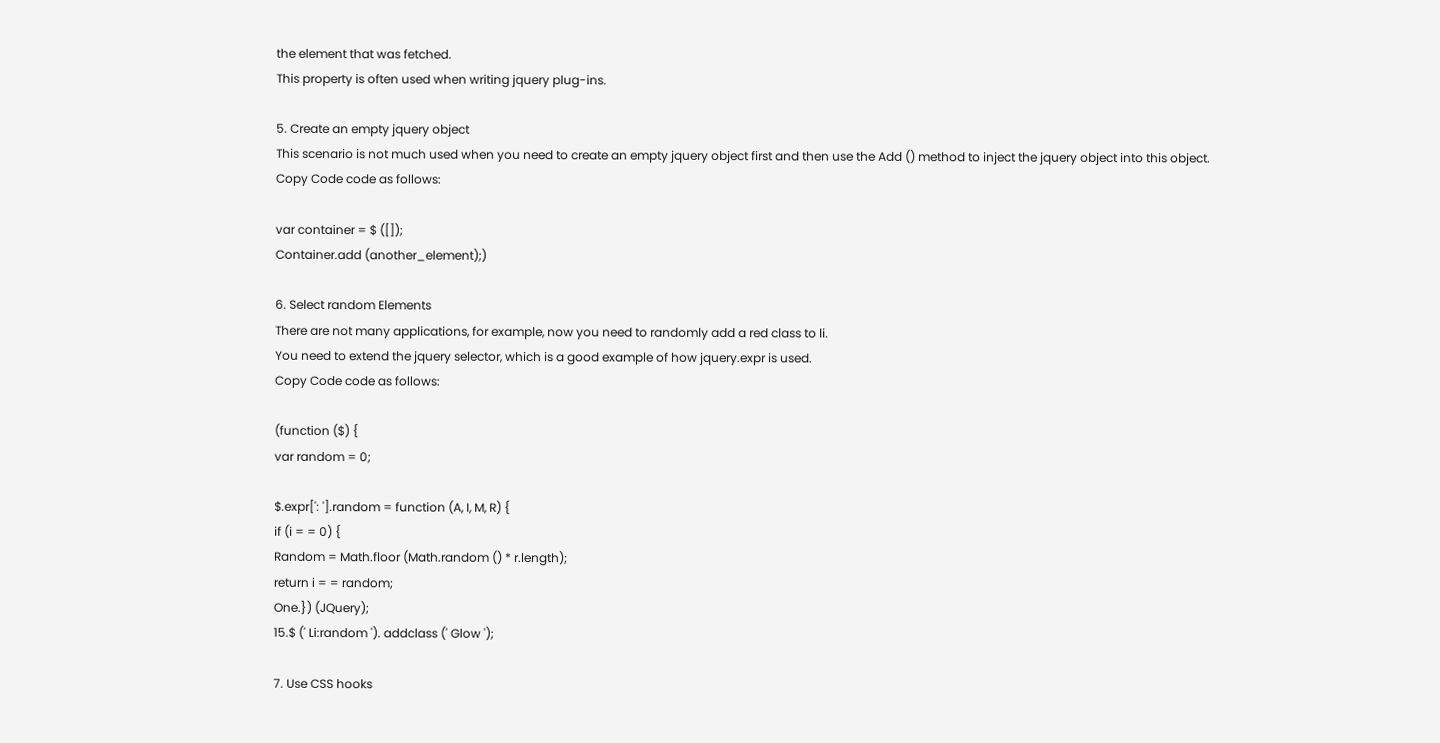the element that was fetched.
This property is often used when writing jquery plug-ins.

5. Create an empty jquery object
This scenario is not much used when you need to create an empty jquery object first and then use the Add () method to inject the jquery object into this object.
Copy Code code as follows:

var container = $ ([]);
Container.add (another_element);)

6. Select random Elements
There are not many applications, for example, now you need to randomly add a red class to li.
You need to extend the jquery selector, which is a good example of how jquery.expr is used.
Copy Code code as follows:

(function ($) {
var random = 0;

$.expr[': '].random = function (A, I, M, R) {
if (i = = 0) {
Random = Math.floor (Math.random () * r.length);
return i = = random;
One.}) (JQuery);
15.$ (' Li:random '). addclass (' Glow ');

7. Use CSS hooks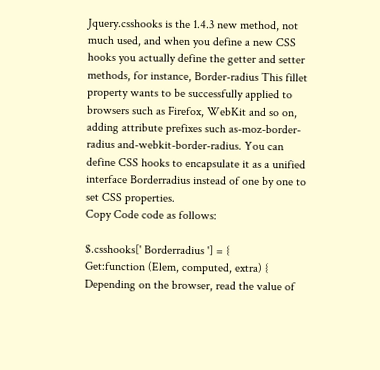Jquery.csshooks is the 1.4.3 new method, not much used, and when you define a new CSS hooks you actually define the getter and setter methods, for instance, Border-radius This fillet property wants to be successfully applied to browsers such as Firefox, WebKit and so on, adding attribute prefixes such as-moz-border-radius and-webkit-border-radius. You can define CSS hooks to encapsulate it as a unified interface Borderradius instead of one by one to set CSS properties.
Copy Code code as follows:

$.csshooks[' Borderradius '] = {
Get:function (Elem, computed, extra) {
Depending on the browser, read the value of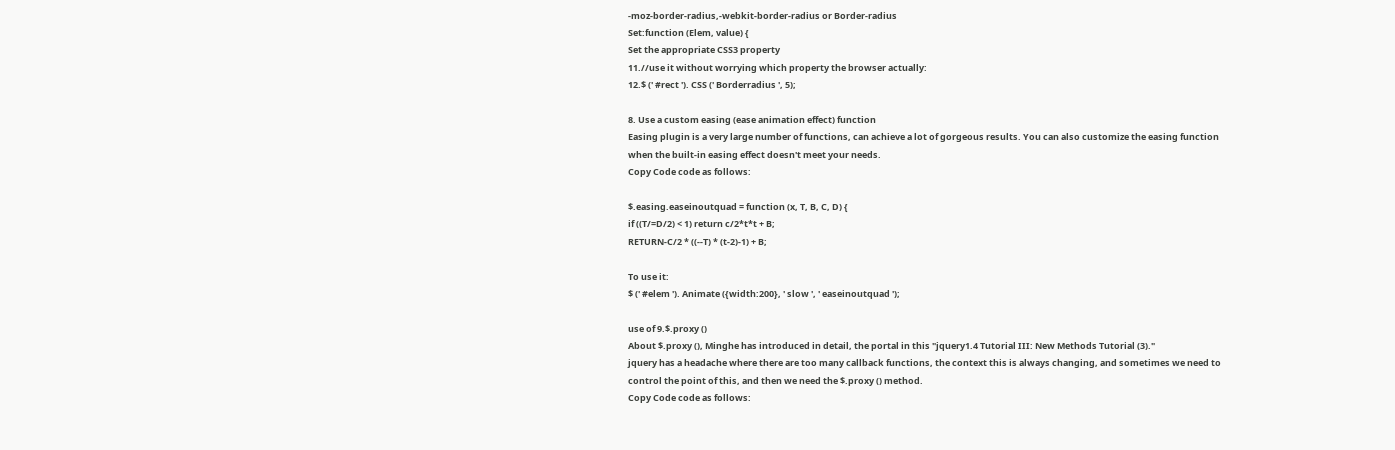-moz-border-radius,-webkit-border-radius or Border-radius
Set:function (Elem, value) {
Set the appropriate CSS3 property
11.//use it without worrying which property the browser actually:
12.$ (' #rect '). CSS (' Borderradius ', 5);

8. Use a custom easing (ease animation effect) function
Easing plugin is a very large number of functions, can achieve a lot of gorgeous results. You can also customize the easing function when the built-in easing effect doesn't meet your needs.
Copy Code code as follows:

$.easing.easeinoutquad = function (x, T, B, C, D) {
if ((T/=D/2) < 1) return c/2*t*t + B;
RETURN-C/2 * ((--T) * (t-2)-1) + B;

To use it:
$ (' #elem '). Animate ({width:200}, ' slow ', ' easeinoutquad ');

use of 9.$.proxy ()
About $.proxy (), Minghe has introduced in detail, the portal in this "jquery1.4 Tutorial III: New Methods Tutorial (3)."
jquery has a headache where there are too many callback functions, the context this is always changing, and sometimes we need to control the point of this, and then we need the $.proxy () method.
Copy Code code as follows: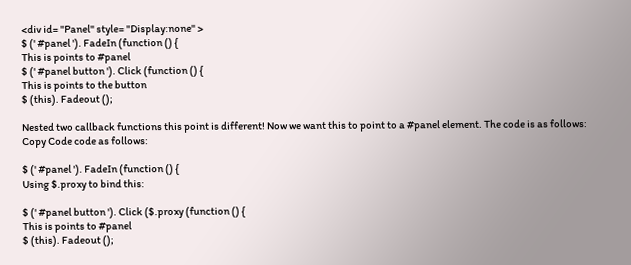<div id= "Panel" style= "Display:none" >
$ (' #panel '). FadeIn (function () {
This is points to #panel
$ (' #panel button '). Click (function () {
This is points to the button
$ (this). Fadeout ();

Nested two callback functions this point is different! Now we want this to point to a #panel element. The code is as follows:
Copy Code code as follows:

$ (' #panel '). FadeIn (function () {
Using $.proxy to bind this:

$ (' #panel button '). Click ($.proxy (function () {
This is points to #panel
$ (this). Fadeout ();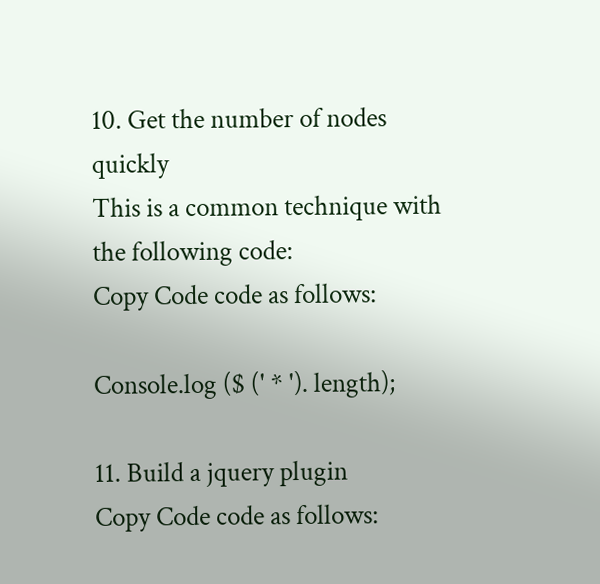10. Get the number of nodes quickly
This is a common technique with the following code:
Copy Code code as follows:

Console.log ($ (' * '). length);

11. Build a jquery plugin
Copy Code code as follows: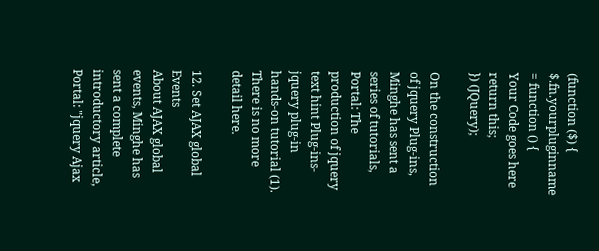(function ($) {
$.fn.yourpluginname = function () {
Your Code goes here
return this;
}) (JQuery);

On the construction of jquery Plug-ins, Minghe has sent a series of tutorials, Portal: The production of jquery text hint Plug-ins-jquery plug-in hands-on tutorial (1).
There is no more detail here.

12. Set AJAX global Events
About AJAX global events, Minghe has sent a complete introductory article, Portal: "jquery Ajax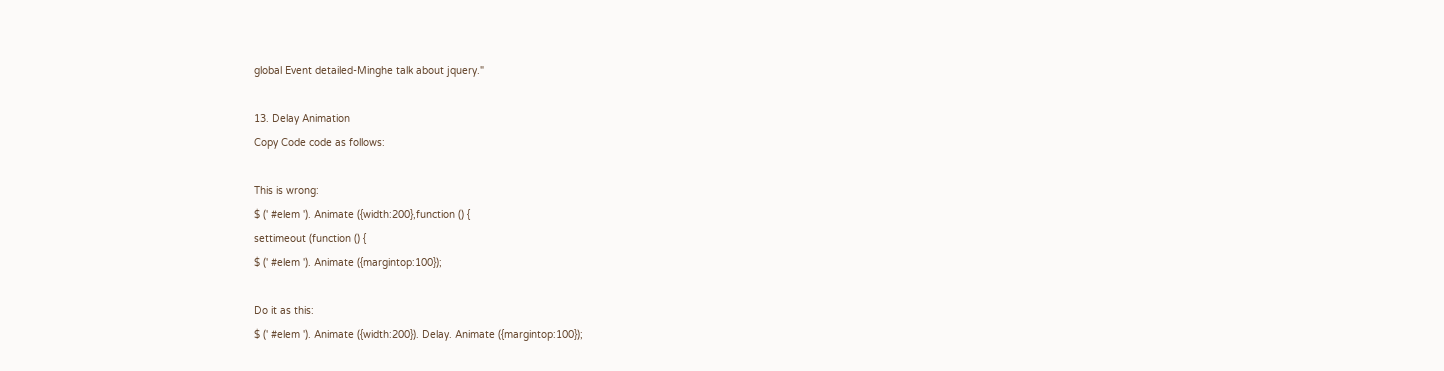global Event detailed-Minghe talk about jquery."

13. Delay Animation
Copy Code code as follows:

This is wrong:
$ (' #elem '). Animate ({width:200},function () {
settimeout (function () {
$ (' #elem '). Animate ({margintop:100});

Do it as this:
$ (' #elem '). Animate ({width:200}). Delay. Animate ({margintop:100});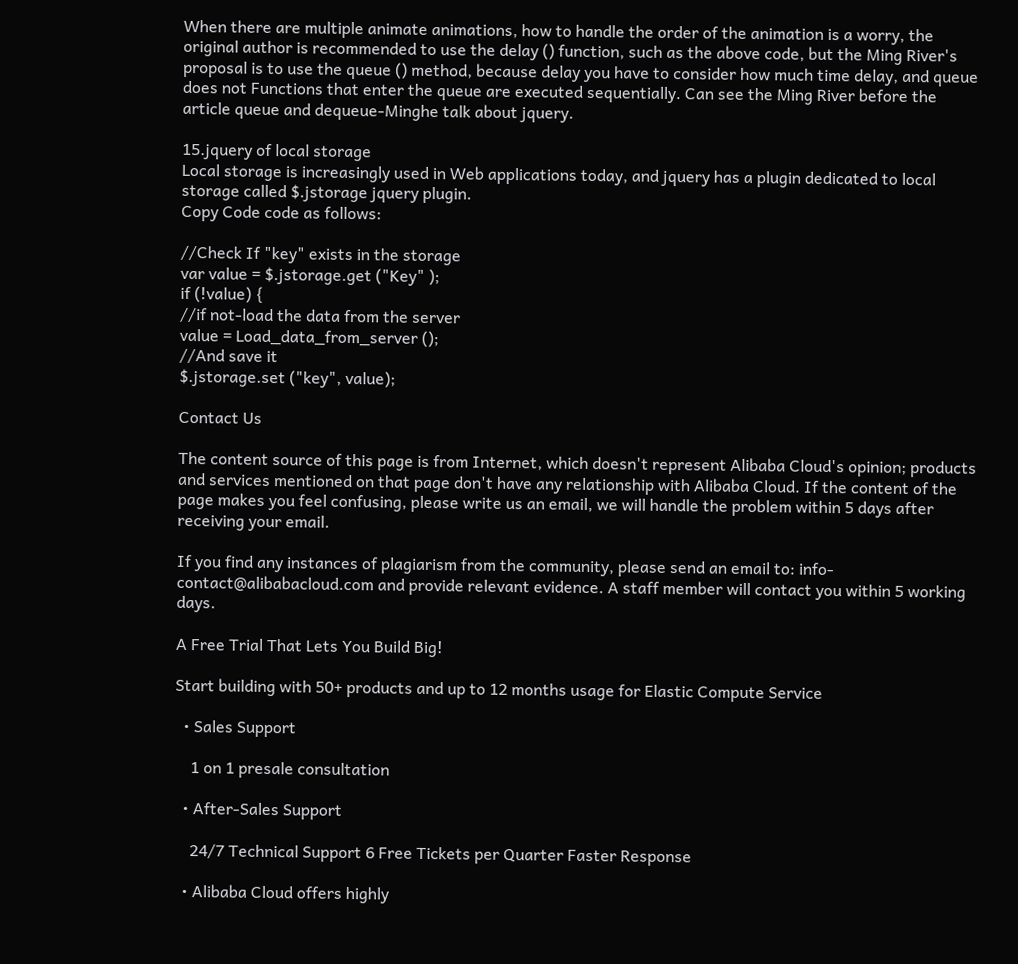When there are multiple animate animations, how to handle the order of the animation is a worry, the original author is recommended to use the delay () function, such as the above code, but the Ming River's proposal is to use the queue () method, because delay you have to consider how much time delay, and queue does not Functions that enter the queue are executed sequentially. Can see the Ming River before the article queue and dequeue-Minghe talk about jquery.

15.jquery of local storage
Local storage is increasingly used in Web applications today, and jquery has a plugin dedicated to local storage called $.jstorage jquery plugin.
Copy Code code as follows:

//Check If "key" exists in the storage
var value = $.jstorage.get ("Key" );
if (!value) {
//if not-load the data from the server
value = Load_data_from_server ();
//And save it
$.jstorage.set ("key", value);

Contact Us

The content source of this page is from Internet, which doesn't represent Alibaba Cloud's opinion; products and services mentioned on that page don't have any relationship with Alibaba Cloud. If the content of the page makes you feel confusing, please write us an email, we will handle the problem within 5 days after receiving your email.

If you find any instances of plagiarism from the community, please send an email to: info-contact@alibabacloud.com and provide relevant evidence. A staff member will contact you within 5 working days.

A Free Trial That Lets You Build Big!

Start building with 50+ products and up to 12 months usage for Elastic Compute Service

  • Sales Support

    1 on 1 presale consultation

  • After-Sales Support

    24/7 Technical Support 6 Free Tickets per Quarter Faster Response

  • Alibaba Cloud offers highly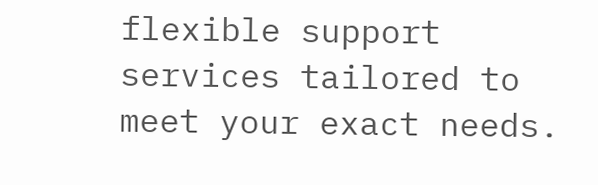flexible support services tailored to meet your exact needs.